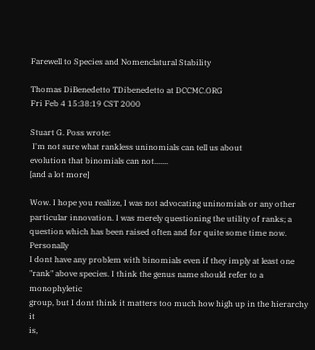Farewell to Species and Nomenclatural Stability

Thomas DiBenedetto TDibenedetto at DCCMC.ORG
Fri Feb 4 15:38:19 CST 2000

Stuart G. Poss wrote:
 I'm not sure what rankless uninomials can tell us about
evolution that binomials can not.......
[and a lot more]

Wow. I hope you realize, I was not advocating uninomials or any other
particular innovation. I was merely questioning the utility of ranks; a
question which has been raised often and for quite some time now. Personally
I dont have any problem with binomials even if they imply at least one
"rank" above species. I think the genus name should refer to a monophyletic
group, but I dont think it matters too much how high up in the hierarchy it
is,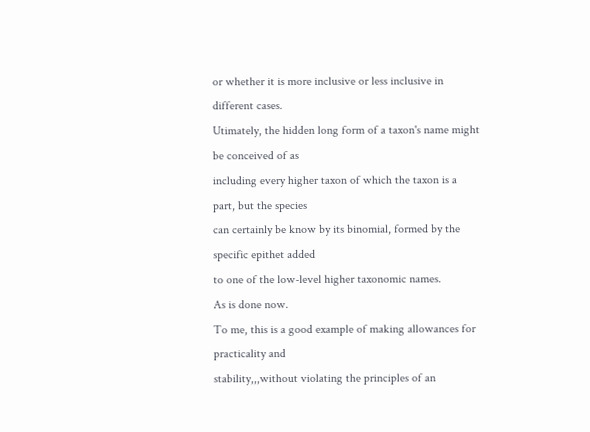or whether it is more inclusive or less inclusive in different cases.
Utimately, the hidden long form of a taxon's name might be conceived of as
including every higher taxon of which the taxon is a part, but the species
can certainly be know by its binomial, formed by the specific epithet added
to one of the low-level higher taxonomic names.
As is done now.
To me, this is a good example of making allowances for practicality and
stability,,,without violating the principles of an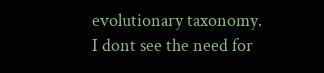evolutionary taxonomy.
I dont see the need for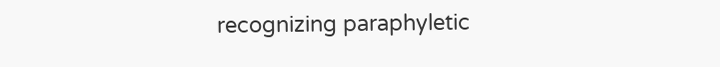recognizing paraphyletic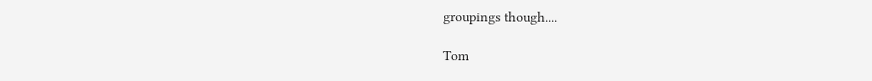groupings though....

Tom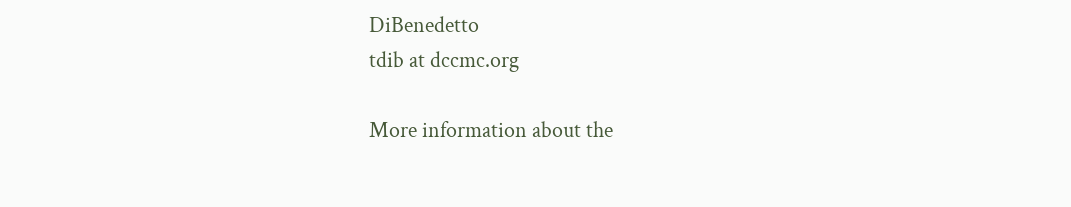DiBenedetto
tdib at dccmc.org

More information about the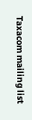Taxacom mailing list